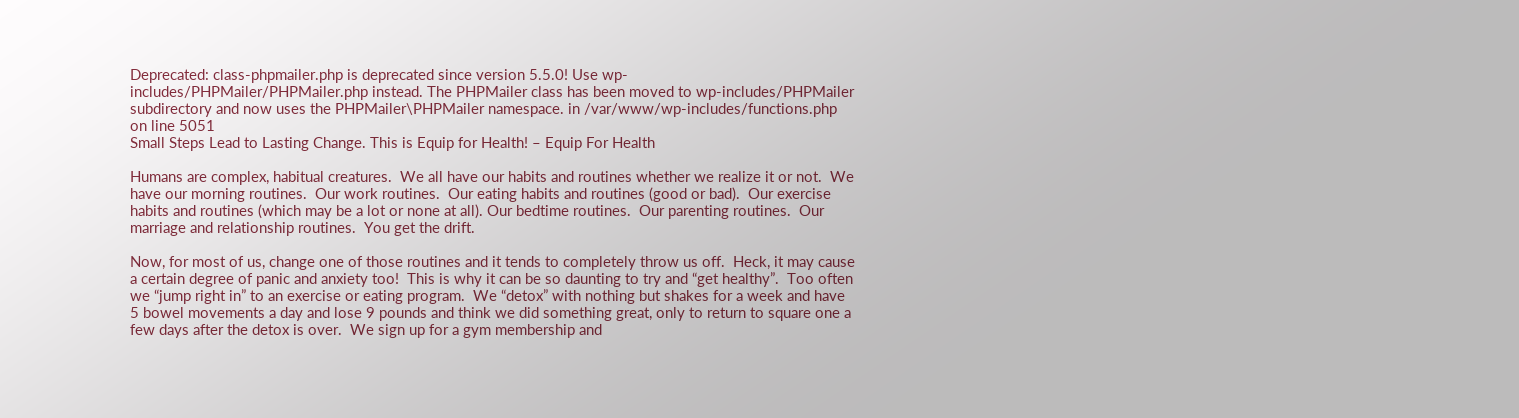Deprecated: class-phpmailer.php is deprecated since version 5.5.0! Use wp-includes/PHPMailer/PHPMailer.php instead. The PHPMailer class has been moved to wp-includes/PHPMailer subdirectory and now uses the PHPMailer\PHPMailer namespace. in /var/www/wp-includes/functions.php on line 5051
Small Steps Lead to Lasting Change. This is Equip for Health! – Equip For Health

Humans are complex, habitual creatures.  We all have our habits and routines whether we realize it or not.  We have our morning routines.  Our work routines.  Our eating habits and routines (good or bad).  Our exercise habits and routines (which may be a lot or none at all). Our bedtime routines.  Our parenting routines.  Our marriage and relationship routines.  You get the drift.

Now, for most of us, change one of those routines and it tends to completely throw us off.  Heck, it may cause a certain degree of panic and anxiety too!  This is why it can be so daunting to try and “get healthy”.  Too often we “jump right in” to an exercise or eating program.  We “detox” with nothing but shakes for a week and have 5 bowel movements a day and lose 9 pounds and think we did something great, only to return to square one a few days after the detox is over.  We sign up for a gym membership and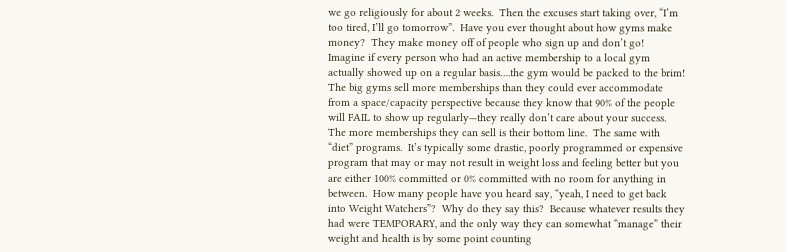we go religiously for about 2 weeks.  Then the excuses start taking over, “I’m too tired, I’ll go tomorrow”.  Have you ever thought about how gyms make money?  They make money off of people who sign up and don’t go!  Imagine if every person who had an active membership to a local gym actually showed up on a regular basis….the gym would be packed to the brim!  The big gyms sell more memberships than they could ever accommodate from a space/capacity perspective because they know that 90% of the people will FAIL to show up regularly—they really don’t care about your success.  The more memberships they can sell is their bottom line.  The same with “diet” programs.  It’s typically some drastic, poorly programmed or expensive program that may or may not result in weight loss and feeling better but you are either 100% committed or 0% committed with no room for anything in between.  How many people have you heard say, “yeah, I need to get back into Weight Watchers”?  Why do they say this?  Because whatever results they had were TEMPORARY, and the only way they can somewhat “manage” their weight and health is by some point counting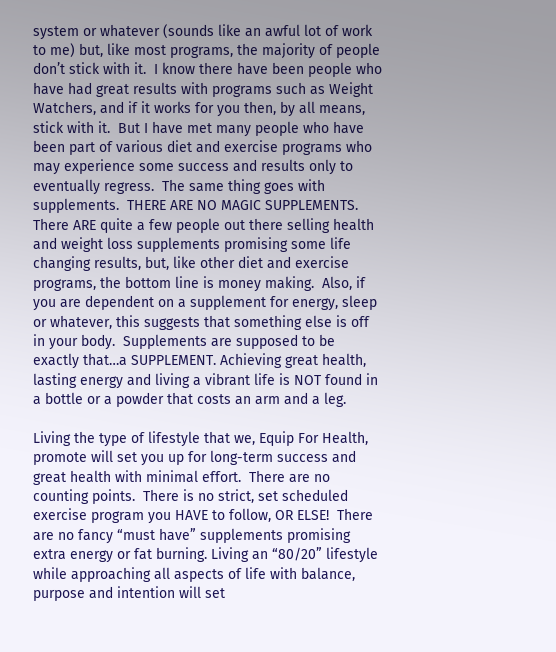system or whatever (sounds like an awful lot of work to me) but, like most programs, the majority of people don’t stick with it.  I know there have been people who have had great results with programs such as Weight Watchers, and if it works for you then, by all means, stick with it.  But I have met many people who have been part of various diet and exercise programs who may experience some success and results only to eventually regress.  The same thing goes with supplements.  THERE ARE NO MAGIC SUPPLEMENTS.  There ARE quite a few people out there selling health and weight loss supplements promising some life changing results, but, like other diet and exercise programs, the bottom line is money making.  Also, if you are dependent on a supplement for energy, sleep or whatever, this suggests that something else is off in your body.  Supplements are supposed to be exactly that…a SUPPLEMENT. Achieving great health, lasting energy and living a vibrant life is NOT found in a bottle or a powder that costs an arm and a leg.

Living the type of lifestyle that we, Equip For Health, promote will set you up for long-term success and great health with minimal effort.  There are no counting points.  There is no strict, set scheduled exercise program you HAVE to follow, OR ELSE!  There are no fancy “must have” supplements promising extra energy or fat burning. Living an “80/20” lifestyle while approaching all aspects of life with balance, purpose and intention will set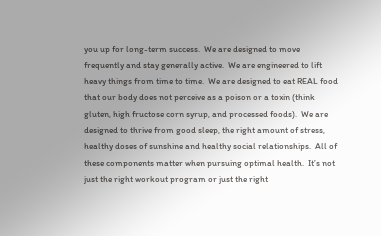you up for long-term success.  We are designed to move frequently and stay generally active.  We are engineered to lift heavy things from time to time.  We are designed to eat REAL food that our body does not perceive as a poison or a toxin (think gluten, high fructose corn syrup, and processed foods).  We are designed to thrive from good sleep, the right amount of stress, healthy doses of sunshine and healthy social relationships.  All of these components matter when pursuing optimal health.  It’s not just the right workout program or just the right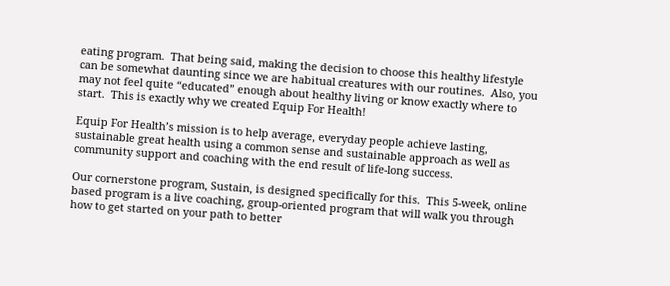eating program.  That being said, making the decision to choose this healthy lifestyle can be somewhat daunting since we are habitual creatures with our routines.  Also, you may not feel quite “educated” enough about healthy living or know exactly where to start.  This is exactly why we created Equip For Health!

Equip For Health’s mission is to help average, everyday people achieve lasting, sustainable great health using a common sense and sustainable approach as well as community support and coaching with the end result of life-long success.

Our cornerstone program, Sustain, is designed specifically for this.  This 5-week, online based program is a live coaching, group-oriented program that will walk you through how to get started on your path to better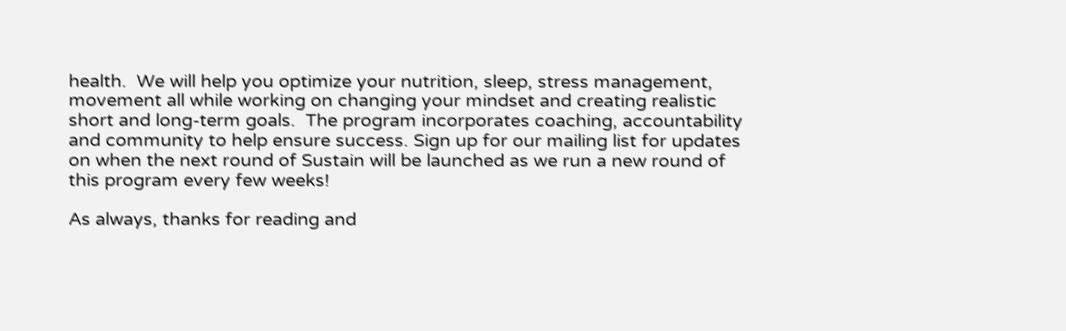health.  We will help you optimize your nutrition, sleep, stress management, movement all while working on changing your mindset and creating realistic short and long-term goals.  The program incorporates coaching, accountability and community to help ensure success. Sign up for our mailing list for updates on when the next round of Sustain will be launched as we run a new round of this program every few weeks!

As always, thanks for reading and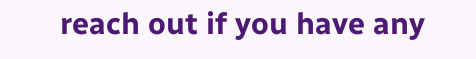reach out if you have any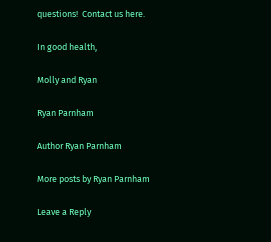questions!  Contact us here.

In good health,

Molly and Ryan

Ryan Parnham

Author Ryan Parnham

More posts by Ryan Parnham

Leave a Reply